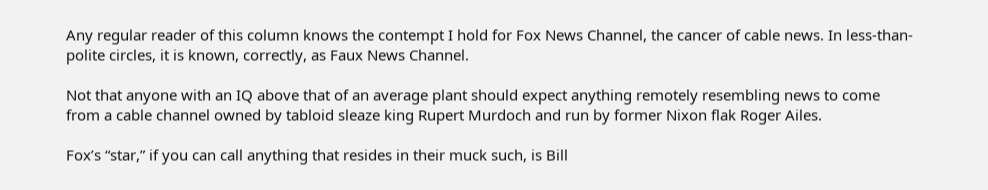Any regular reader of this column knows the contempt I hold for Fox News Channel, the cancer of cable news. In less-than-polite circles, it is known, correctly, as Faux News Channel.

Not that anyone with an IQ above that of an average plant should expect anything remotely resembling news to come from a cable channel owned by tabloid sleaze king Rupert Murdoch and run by former Nixon flak Roger Ailes.

Fox’s “star,” if you can call anything that resides in their muck such, is Bill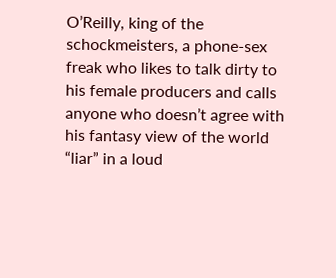O’Reilly, king of the schockmeisters, a phone-sex freak who likes to talk dirty to his female producers and calls anyone who doesn’t agree with his fantasy view of the world “liar” in a loud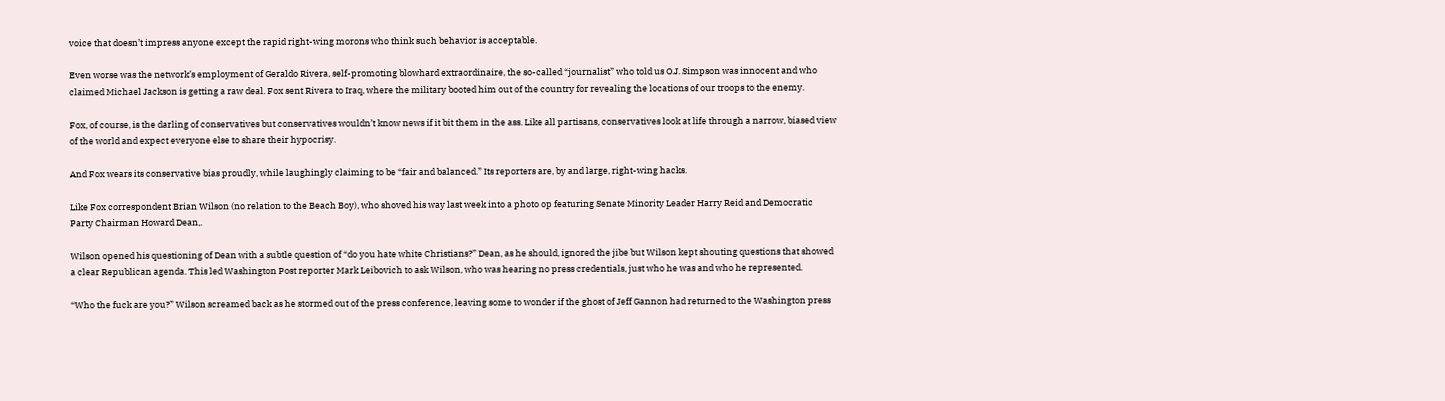voice that doesn’t impress anyone except the rapid right-wing morons who think such behavior is acceptable.

Even worse was the network’s employment of Geraldo Rivera, self-promoting blowhard extraordinaire, the so-called “journalist” who told us O.J. Simpson was innocent and who claimed Michael Jackson is getting a raw deal. Fox sent Rivera to Iraq, where the military booted him out of the country for revealing the locations of our troops to the enemy.

Fox, of course, is the darling of conservatives but conservatives wouldn’t know news if it bit them in the ass. Like all partisans, conservatives look at life through a narrow, biased view of the world and expect everyone else to share their hypocrisy.

And Fox wears its conservative bias proudly, while laughingly claiming to be “fair and balanced.” Its reporters are, by and large, right-wing hacks.

Like Fox correspondent Brian Wilson (no relation to the Beach Boy), who shoved his way last week into a photo op featuring Senate Minority Leader Harry Reid and Democratic Party Chairman Howard Dean,.

Wilson opened his questioning of Dean with a subtle question of “do you hate white Christians?” Dean, as he should, ignored the jibe but Wilson kept shouting questions that showed a clear Republican agenda. This led Washington Post reporter Mark Leibovich to ask Wilson, who was hearing no press credentials, just who he was and who he represented.

“Who the fuck are you?” Wilson screamed back as he stormed out of the press conference, leaving some to wonder if the ghost of Jeff Gannon had returned to the Washington press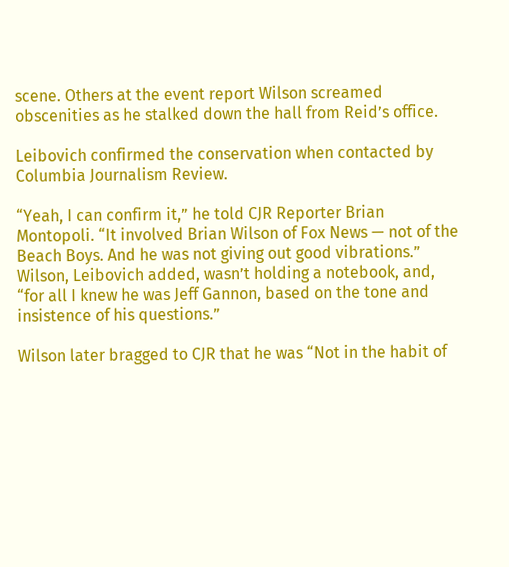scene. Others at the event report Wilson screamed obscenities as he stalked down the hall from Reid’s office.

Leibovich confirmed the conservation when contacted by Columbia Journalism Review.

“Yeah, I can confirm it,” he told CJR Reporter Brian Montopoli. “It involved Brian Wilson of Fox News — not of the Beach Boys. And he was not giving out good vibrations.” Wilson, Leibovich added, wasn’t holding a notebook, and, “for all I knew he was Jeff Gannon, based on the tone and insistence of his questions.”

Wilson later bragged to CJR that he was “Not in the habit of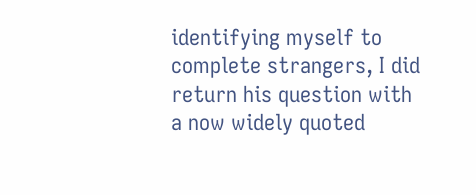identifying myself to complete strangers, I did return his question with a now widely quoted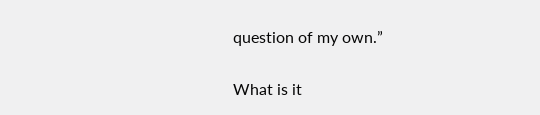question of my own.”

What is it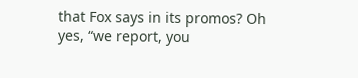that Fox says in its promos? Oh yes, “we report, you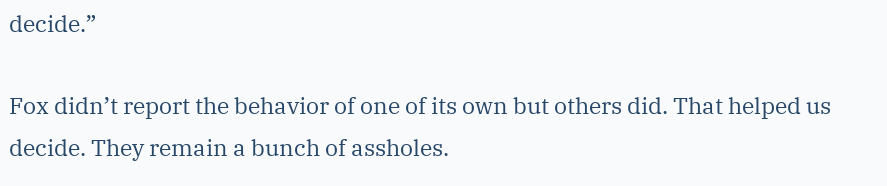decide.”

Fox didn’t report the behavior of one of its own but others did. That helped us decide. They remain a bunch of assholes.